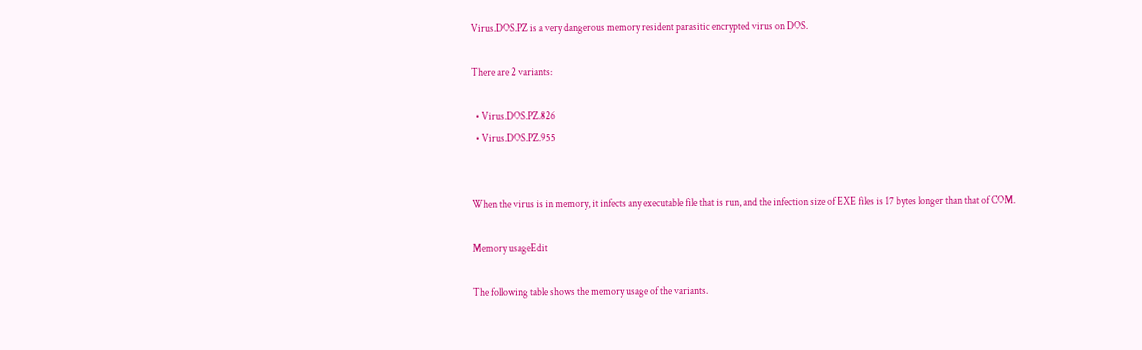Virus.DOS.PZ is a very dangerous memory resident parasitic encrypted virus on DOS.

There are 2 variants:

  • Virus.DOS.PZ.826
  • Virus.DOS.PZ.955


When the virus is in memory, it infects any executable file that is run, and the infection size of EXE files is 17 bytes longer than that of COM.

Memory usageEdit

The following table shows the memory usage of the variants.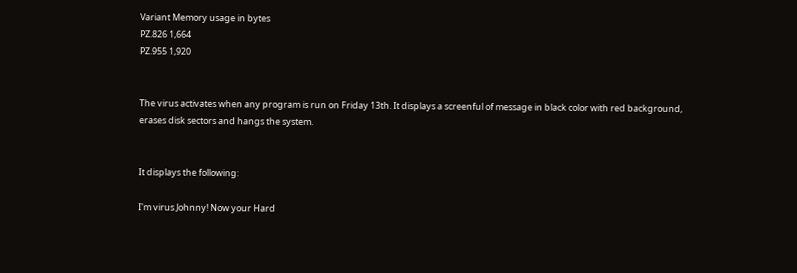Variant Memory usage in bytes
PZ.826 1,664
PZ.955 1,920


The virus activates when any program is run on Friday 13th. It displays a screenful of message in black color with red background, erases disk sectors and hangs the system.


It displays the following:

I'm virus Johnny! Now your Hard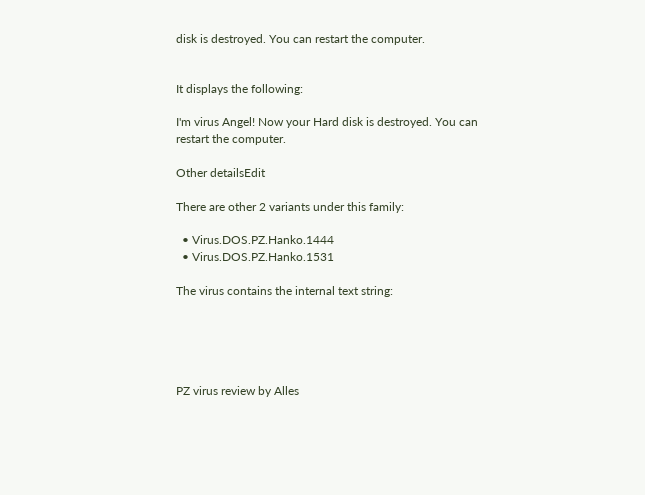disk is destroyed. You can restart the computer.


It displays the following:

I'm virus Angel! Now your Hard disk is destroyed. You can restart the computer.

Other detailsEdit

There are other 2 variants under this family:

  • Virus.DOS.PZ.Hanko.1444
  • Virus.DOS.PZ.Hanko.1531

The virus contains the internal text string:





PZ virus review by Alles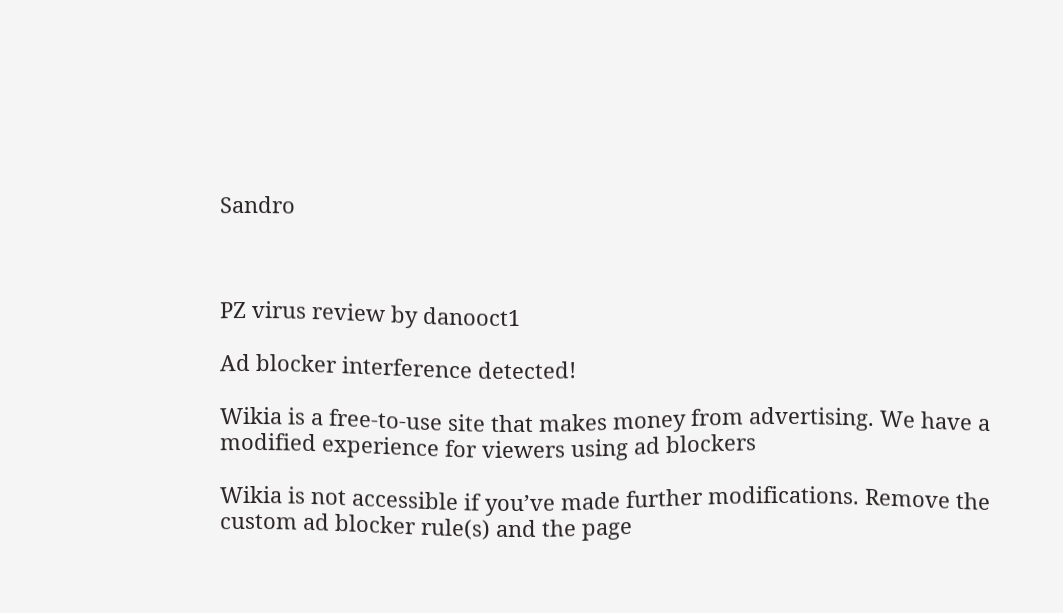Sandro



PZ virus review by danooct1

Ad blocker interference detected!

Wikia is a free-to-use site that makes money from advertising. We have a modified experience for viewers using ad blockers

Wikia is not accessible if you’ve made further modifications. Remove the custom ad blocker rule(s) and the page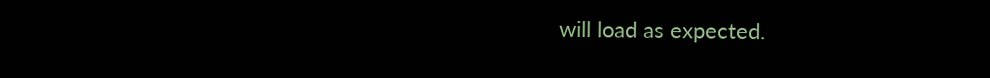will load as expected.